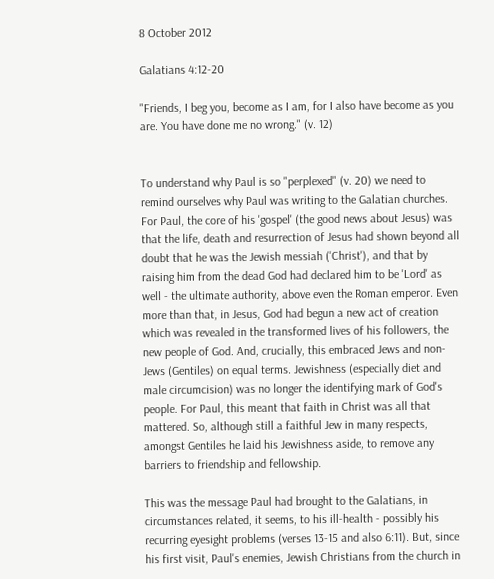8 October 2012

Galatians 4:12-20

"Friends, I beg you, become as I am, for I also have become as you are. You have done me no wrong." (v. 12)


To understand why Paul is so "perplexed" (v. 20) we need to remind ourselves why Paul was writing to the Galatian churches. For Paul, the core of his 'gospel' (the good news about Jesus) was that the life, death and resurrection of Jesus had shown beyond all doubt that he was the Jewish messiah ('Christ'), and that by raising him from the dead God had declared him to be 'Lord' as well - the ultimate authority, above even the Roman emperor. Even more than that, in Jesus, God had begun a new act of creation which was revealed in the transformed lives of his followers, the new people of God. And, crucially, this embraced Jews and non-Jews (Gentiles) on equal terms. Jewishness (especially diet and male circumcision) was no longer the identifying mark of God's people. For Paul, this meant that faith in Christ was all that mattered. So, although still a faithful Jew in many respects, amongst Gentiles he laid his Jewishness aside, to remove any barriers to friendship and fellowship.

This was the message Paul had brought to the Galatians, in circumstances related, it seems, to his ill-health - possibly his recurring eyesight problems (verses 13-15 and also 6:11). But, since his first visit, Paul's enemies, Jewish Christians from the church in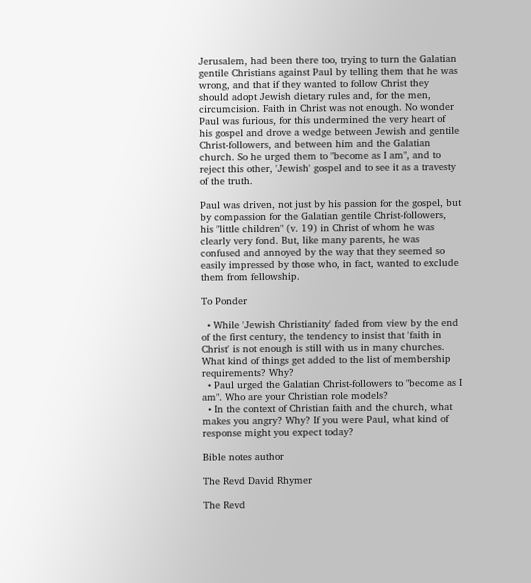Jerusalem, had been there too, trying to turn the Galatian gentile Christians against Paul by telling them that he was wrong, and that if they wanted to follow Christ they should adopt Jewish dietary rules and, for the men, circumcision. Faith in Christ was not enough. No wonder Paul was furious, for this undermined the very heart of his gospel and drove a wedge between Jewish and gentile Christ-followers, and between him and the Galatian church. So he urged them to "become as I am", and to reject this other, 'Jewish' gospel and to see it as a travesty of the truth.

Paul was driven, not just by his passion for the gospel, but by compassion for the Galatian gentile Christ-followers, his "little children" (v. 19) in Christ of whom he was clearly very fond. But, like many parents, he was confused and annoyed by the way that they seemed so easily impressed by those who, in fact, wanted to exclude them from fellowship.

To Ponder

  • While 'Jewish Christianity' faded from view by the end of the first century, the tendency to insist that 'faith in Christ' is not enough is still with us in many churches. What kind of things get added to the list of membership requirements? Why?
  • Paul urged the Galatian Christ-followers to "become as I am". Who are your Christian role models?
  • In the context of Christian faith and the church, what makes you angry? Why? If you were Paul, what kind of response might you expect today?

Bible notes author

The Revd David Rhymer

The Revd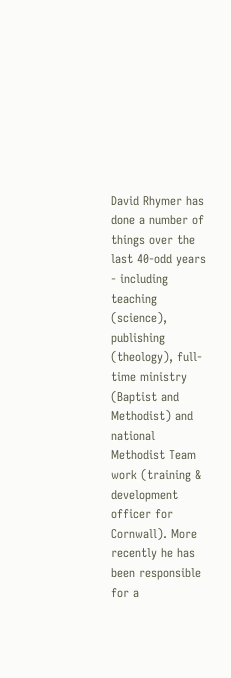David Rhymer has done a number of things over the last 40-odd years - including teaching (science), publishing (theology), full-time ministry (Baptist and Methodist) and national Methodist Team work (training & development officer for Cornwall). More recently he has been responsible for a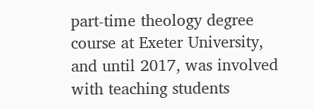part-time theology degree course at Exeter University, and until 2017, was involved with teaching students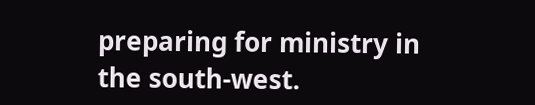preparing for ministry in the south-west.